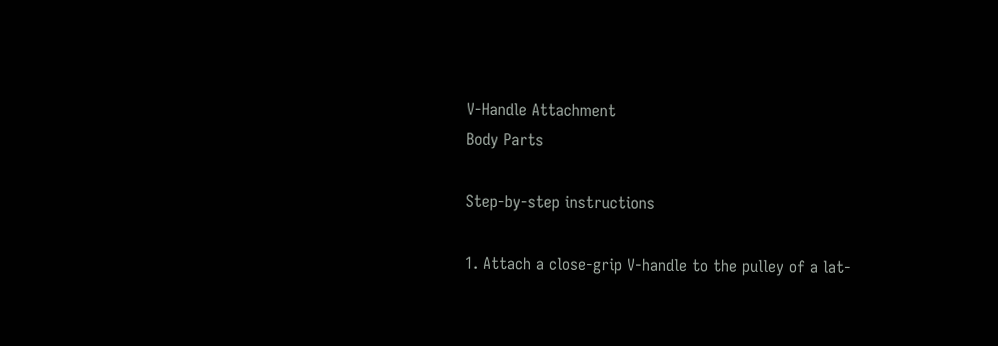V-Handle Attachment
Body Parts

Step-by-step instructions

1. Attach a close-grip V-handle to the pulley of a lat-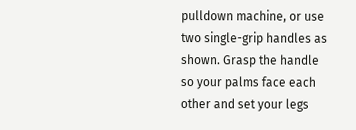pulldown machine, or use two single-grip handles as shown. Grasp the handle so your palms face each other and set your legs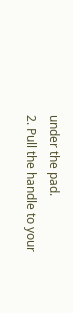under the pad.
2. Pull the handle to your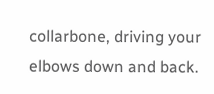collarbone, driving your elbows down and back.